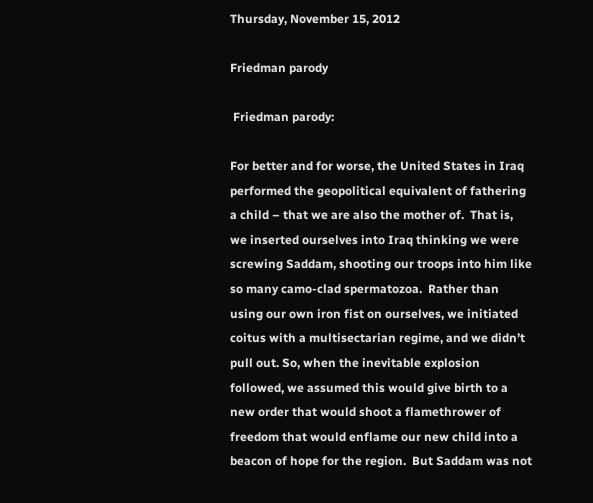Thursday, November 15, 2012

Friedman parody

 Friedman parody:

For better and for worse, the United States in Iraq performed the geopolitical equivalent of fathering a child – that we are also the mother of.  That is, we inserted ourselves into Iraq thinking we were screwing Saddam, shooting our troops into him like so many camo-clad spermatozoa.  Rather than using our own iron fist on ourselves, we initiated coitus with a multisectarian regime, and we didn’t pull out. So, when the inevitable explosion followed, we assumed this would give birth to a new order that would shoot a flamethrower of freedom that would enflame our new child into a beacon of hope for the region.  But Saddam was not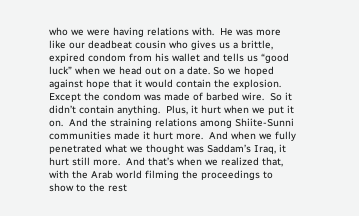who we were having relations with.  He was more like our deadbeat cousin who gives us a brittle, expired condom from his wallet and tells us “good luck” when we head out on a date. So we hoped against hope that it would contain the explosion.   Except the condom was made of barbed wire.  So it didn’t contain anything.  Plus, it hurt when we put it on.  And the straining relations among Shiite-Sunni communities made it hurt more.  And when we fully penetrated what we thought was Saddam’s Iraq, it hurt still more.  And that’s when we realized that, with the Arab world filming the proceedings to show to the rest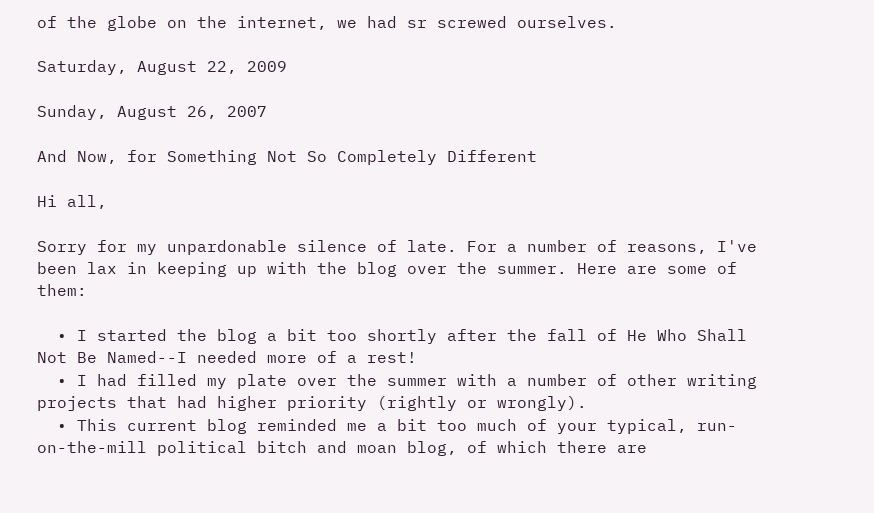of the globe on the internet, we had sr screwed ourselves.

Saturday, August 22, 2009

Sunday, August 26, 2007

And Now, for Something Not So Completely Different

Hi all,

Sorry for my unpardonable silence of late. For a number of reasons, I've been lax in keeping up with the blog over the summer. Here are some of them:

  • I started the blog a bit too shortly after the fall of He Who Shall Not Be Named--I needed more of a rest!
  • I had filled my plate over the summer with a number of other writing projects that had higher priority (rightly or wrongly).
  • This current blog reminded me a bit too much of your typical, run-on-the-mill political bitch and moan blog, of which there are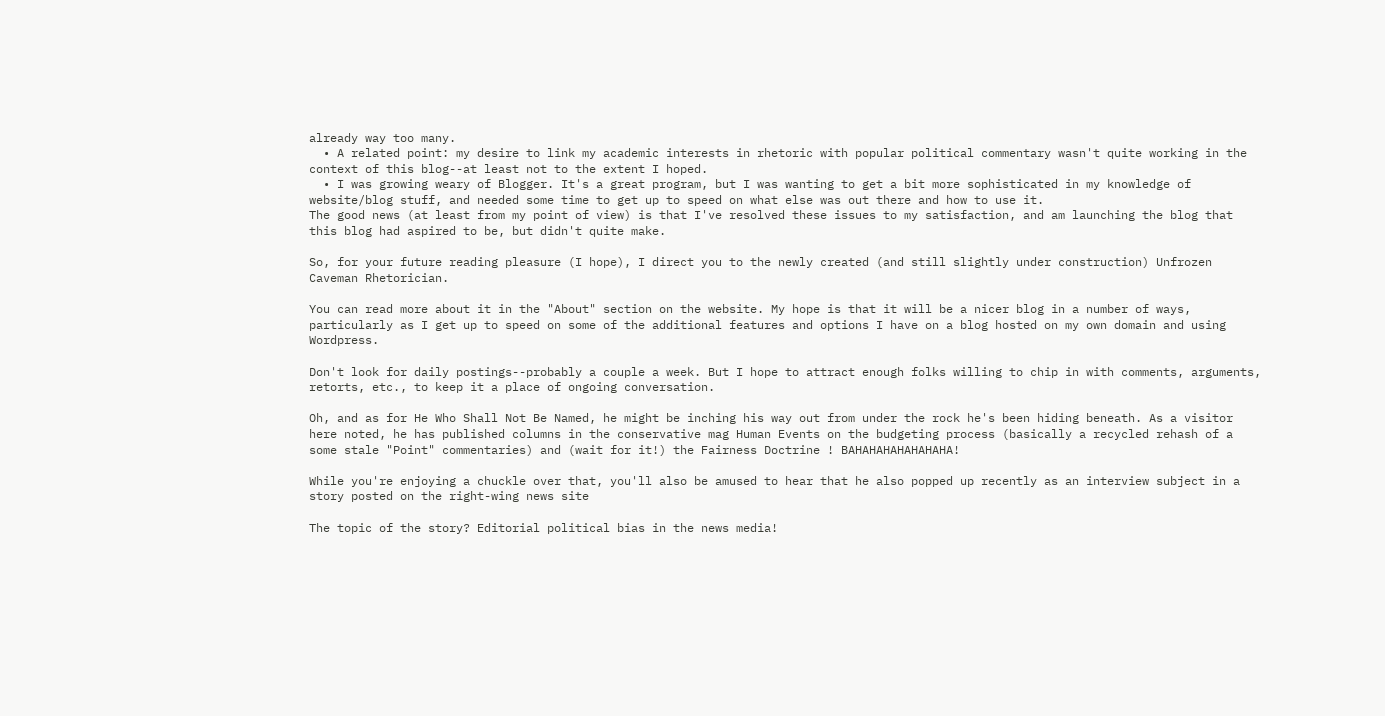already way too many.
  • A related point: my desire to link my academic interests in rhetoric with popular political commentary wasn't quite working in the context of this blog--at least not to the extent I hoped.
  • I was growing weary of Blogger. It's a great program, but I was wanting to get a bit more sophisticated in my knowledge of website/blog stuff, and needed some time to get up to speed on what else was out there and how to use it.
The good news (at least from my point of view) is that I've resolved these issues to my satisfaction, and am launching the blog that this blog had aspired to be, but didn't quite make.

So, for your future reading pleasure (I hope), I direct you to the newly created (and still slightly under construction) Unfrozen Caveman Rhetorician.

You can read more about it in the "About" section on the website. My hope is that it will be a nicer blog in a number of ways, particularly as I get up to speed on some of the additional features and options I have on a blog hosted on my own domain and using Wordpress.

Don't look for daily postings--probably a couple a week. But I hope to attract enough folks willing to chip in with comments, arguments, retorts, etc., to keep it a place of ongoing conversation.

Oh, and as for He Who Shall Not Be Named, he might be inching his way out from under the rock he's been hiding beneath. As a visitor here noted, he has published columns in the conservative mag Human Events on the budgeting process (basically a recycled rehash of a some stale "Point" commentaries) and (wait for it!) the Fairness Doctrine ! BAHAHAHAHAHAHAHA!

While you're enjoying a chuckle over that, you'll also be amused to hear that he also popped up recently as an interview subject in a story posted on the right-wing news site

The topic of the story? Editorial political bias in the news media!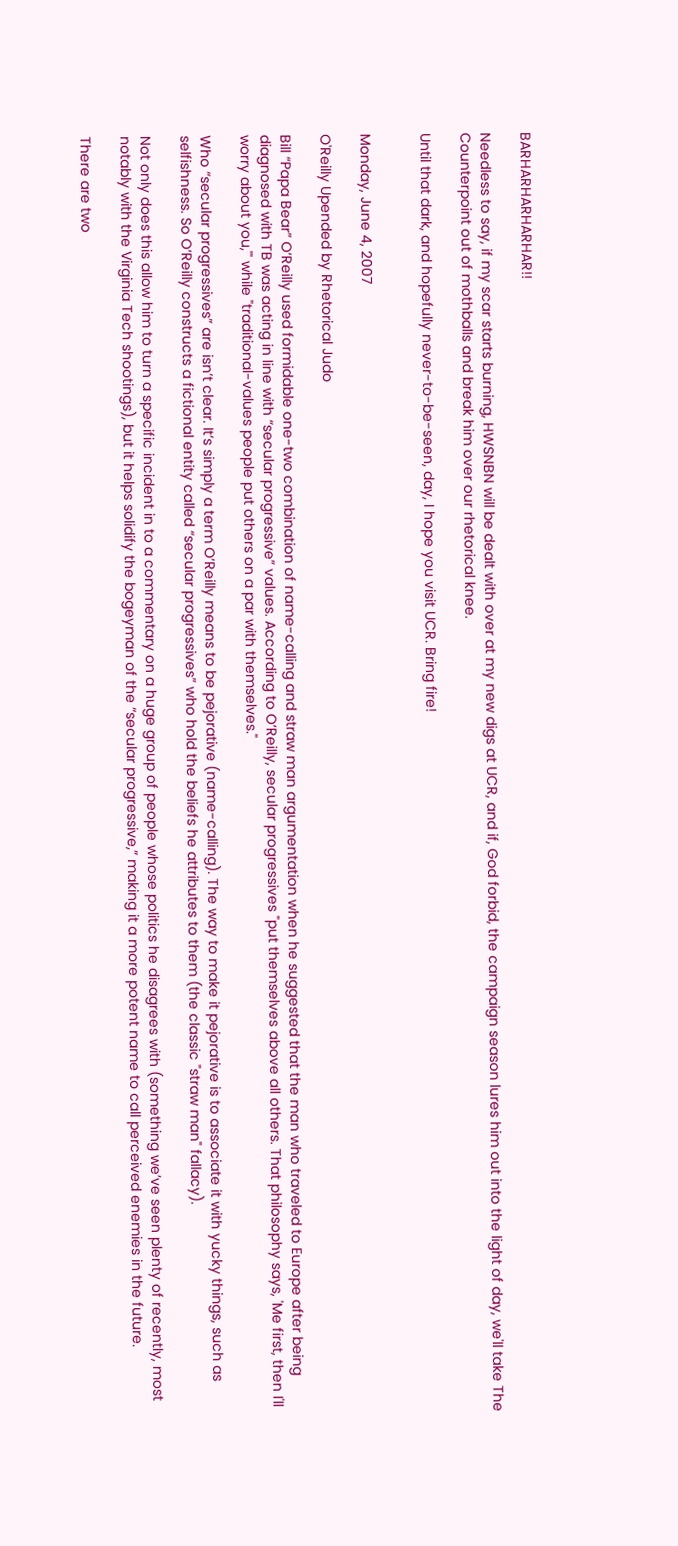BARHARHARHARHAR!!

Needless to say, if my scar starts burning, HWSNBN will be dealt with over at my new digs at UCR, and if, God forbid, the campaign season lures him out into the light of day, we'll take The Counterpoint out of mothballs and break him over our rhetorical knee.

Until that dark, and hopefully never-to-be-seen, day, I hope you visit UCR. Bring fire!


Monday, June 4, 2007

O'Reilly Upended by Rhetorical Judo

Bill “Papa Bear” O’Reilly used formidable one-two combination of name-calling and straw man argumentation when he suggested that the man who traveled to Europe after being diagnosed with TB was acting in line with “secular progressive” values. According to O’Reilly, secular progressives "put themselves above all others. That philosophy says, 'Me first, then I'll worry about you,'" while "traditional-values people put others on a par with themselves."

Who “secular progressives” are isn’t clear. It’s simply a term O’Reilly means to be pejorative (name-calling). The way to make it pejorative is to associate it with yucky things, such as selfishness. So O’Reilly constructs a fictional entity called “secular progressives” who hold the beliefs he attributes to them (the classic "straw man" fallacy).

Not only does this allow him to turn a specific incident in to a commentary on a huge group of people whose politics he disagrees with (something we’ve seen plenty of recently, most notably with the Virginia Tech shootings), but it helps solidify the bogeyman of the “secular progressive,” making it a more potent name to call perceived enemies in the future.

There are two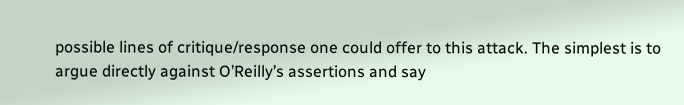possible lines of critique/response one could offer to this attack. The simplest is to argue directly against O’Reilly’s assertions and say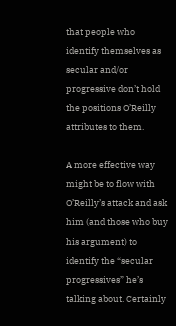that people who identify themselves as secular and/or progressive don’t hold the positions O’Reilly attributes to them.

A more effective way might be to flow with O’Reilly’s attack and ask him (and those who buy his argument) to identify the “secular progressives” he’s talking about. Certainly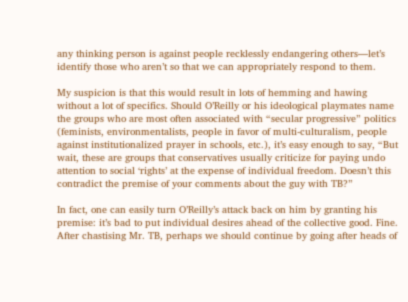any thinking person is against people recklessly endangering others—let’s identify those who aren’t so that we can appropriately respond to them.

My suspicion is that this would result in lots of hemming and hawing without a lot of specifics. Should O’Reilly or his ideological playmates name the groups who are most often associated with “secular progressive” politics (feminists, environmentalists, people in favor of multi-culturalism, people against institutionalized prayer in schools, etc.), it’s easy enough to say, “But wait, these are groups that conservatives usually criticize for paying undo attention to social ‘rights’ at the expense of individual freedom. Doesn’t this contradict the premise of your comments about the guy with TB?”

In fact, one can easily turn O’Reilly’s attack back on him by granting his premise: it’s bad to put individual desires ahead of the collective good. Fine. After chastising Mr. TB, perhaps we should continue by going after heads of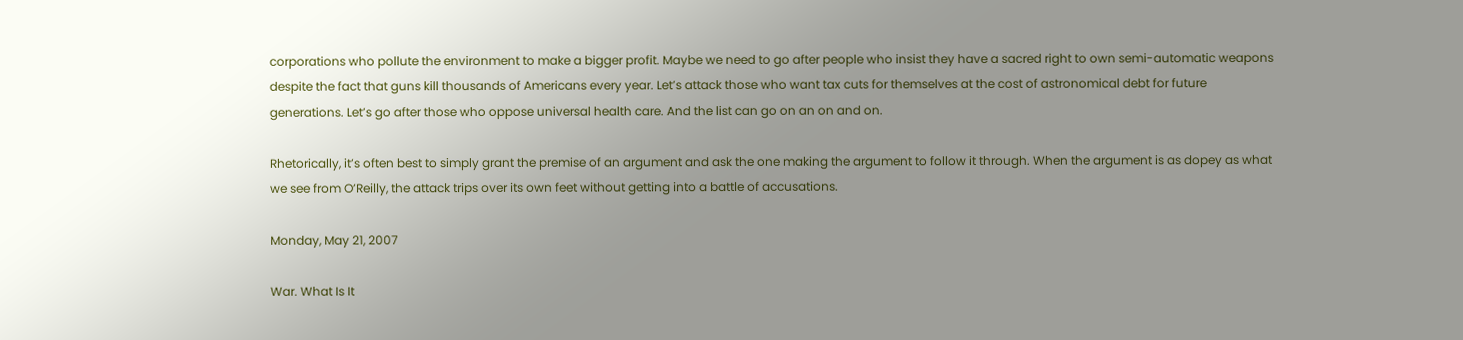corporations who pollute the environment to make a bigger profit. Maybe we need to go after people who insist they have a sacred right to own semi-automatic weapons despite the fact that guns kill thousands of Americans every year. Let’s attack those who want tax cuts for themselves at the cost of astronomical debt for future generations. Let’s go after those who oppose universal health care. And the list can go on an on and on.

Rhetorically, it’s often best to simply grant the premise of an argument and ask the one making the argument to follow it through. When the argument is as dopey as what we see from O’Reilly, the attack trips over its own feet without getting into a battle of accusations.

Monday, May 21, 2007

War. What Is It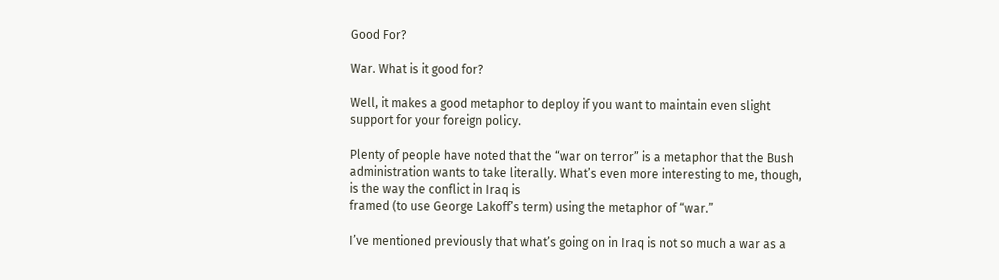Good For?

War. What is it good for?

Well, it makes a good metaphor to deploy if you want to maintain even slight support for your foreign policy.

Plenty of people have noted that the “war on terror” is a metaphor that the Bush administration wants to take literally. What’s even more interesting to me, though, is the way the conflict in Iraq is
framed (to use George Lakoff’s term) using the metaphor of “war.”

I’ve mentioned previously that what’s going on in Iraq is not so much a war as a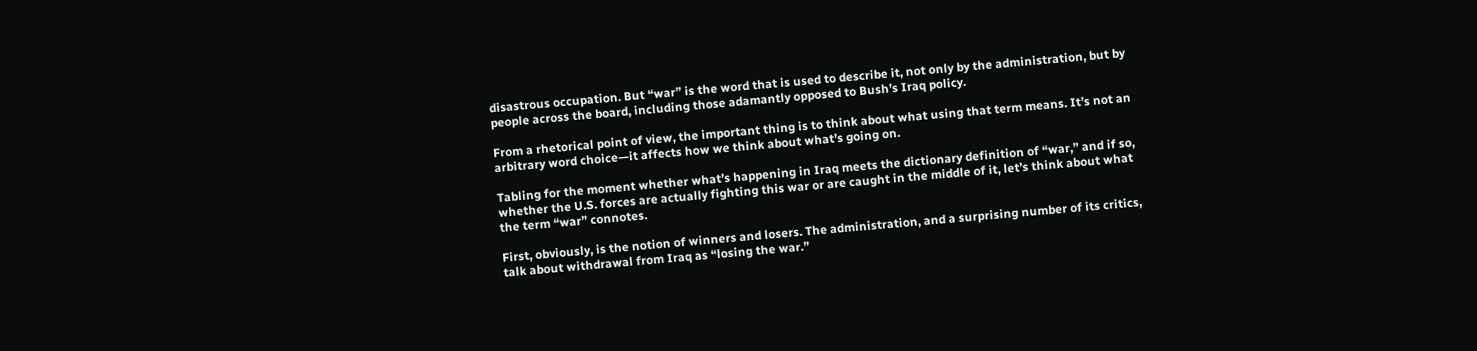disastrous occupation. But “war” is the word that is used to describe it, not only by the administration, but by people across the board, including those adamantly opposed to Bush’s Iraq policy.

From a rhetorical point of view, the important thing is to think about what using that term means. It’s not an arbitrary word choice—it affects how we think about what’s going on.

Tabling for the moment whether what’s happening in Iraq meets the dictionary definition of “war,” and if so, whether the U.S. forces are actually fighting this war or are caught in the middle of it, let’s think about what the term “war” connotes.

First, obviously, is the notion of winners and losers. The administration, and a surprising number of its critics, talk about withdrawal from Iraq as “losing the war.”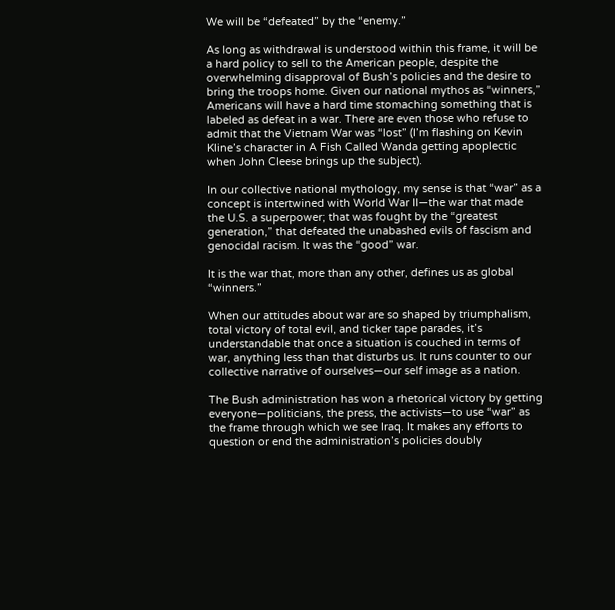We will be “defeated” by the “enemy.”

As long as withdrawal is understood within this frame, it will be a hard policy to sell to the American people, despite the overwhelming disapproval of Bush’s policies and the desire to bring the troops home. Given our national mythos as “winners,” Americans will have a hard time stomaching something that is labeled as defeat in a war. There are even those who refuse to admit that the Vietnam War was “lost” (I’m flashing on Kevin Kline’s character in A Fish Called Wanda getting apoplectic when John Cleese brings up the subject).

In our collective national mythology, my sense is that “war” as a concept is intertwined with World War II—the war that made the U.S. a superpower; that was fought by the “greatest generation,” that defeated the unabashed evils of fascism and genocidal racism. It was the “good” war.

It is the war that, more than any other, defines us as global “winners.”

When our attitudes about war are so shaped by triumphalism, total victory of total evil, and ticker tape parades, it’s understandable that once a situation is couched in terms of war, anything less than that disturbs us. It runs counter to our collective narrative of ourselves—our self image as a nation.

The Bush administration has won a rhetorical victory by getting everyone—politicians, the press, the activists—to use “war” as the frame through which we see Iraq. It makes any efforts to question or end the administration’s policies doubly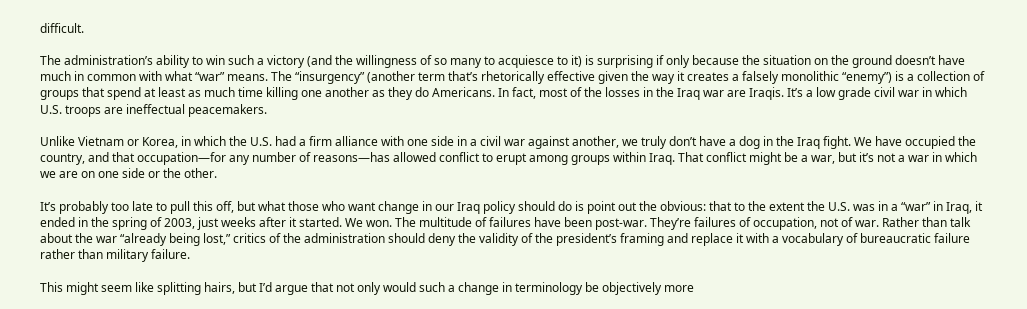difficult.

The administration’s ability to win such a victory (and the willingness of so many to acquiesce to it) is surprising if only because the situation on the ground doesn’t have much in common with what “war” means. The “insurgency” (another term that’s rhetorically effective given the way it creates a falsely monolithic “enemy”) is a collection of groups that spend at least as much time killing one another as they do Americans. In fact, most of the losses in the Iraq war are Iraqis. It’s a low grade civil war in which U.S. troops are ineffectual peacemakers.

Unlike Vietnam or Korea, in which the U.S. had a firm alliance with one side in a civil war against another, we truly don’t have a dog in the Iraq fight. We have occupied the country, and that occupation—for any number of reasons—has allowed conflict to erupt among groups within Iraq. That conflict might be a war, but it’s not a war in which we are on one side or the other.

It’s probably too late to pull this off, but what those who want change in our Iraq policy should do is point out the obvious: that to the extent the U.S. was in a “war” in Iraq, it ended in the spring of 2003, just weeks after it started. We won. The multitude of failures have been post-war. They’re failures of occupation, not of war. Rather than talk about the war “already being lost,” critics of the administration should deny the validity of the president’s framing and replace it with a vocabulary of bureaucratic failure rather than military failure.

This might seem like splitting hairs, but I’d argue that not only would such a change in terminology be objectively more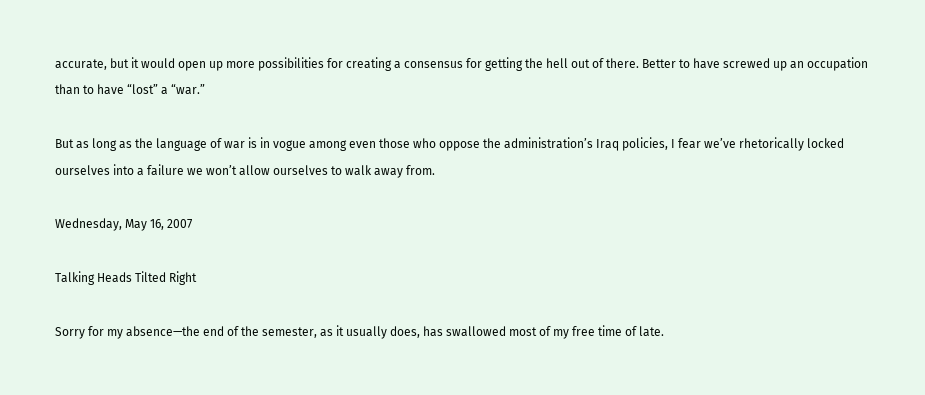accurate, but it would open up more possibilities for creating a consensus for getting the hell out of there. Better to have screwed up an occupation than to have “lost” a “war.”

But as long as the language of war is in vogue among even those who oppose the administration’s Iraq policies, I fear we’ve rhetorically locked ourselves into a failure we won’t allow ourselves to walk away from.

Wednesday, May 16, 2007

Talking Heads Tilted Right

Sorry for my absence—the end of the semester, as it usually does, has swallowed most of my free time of late.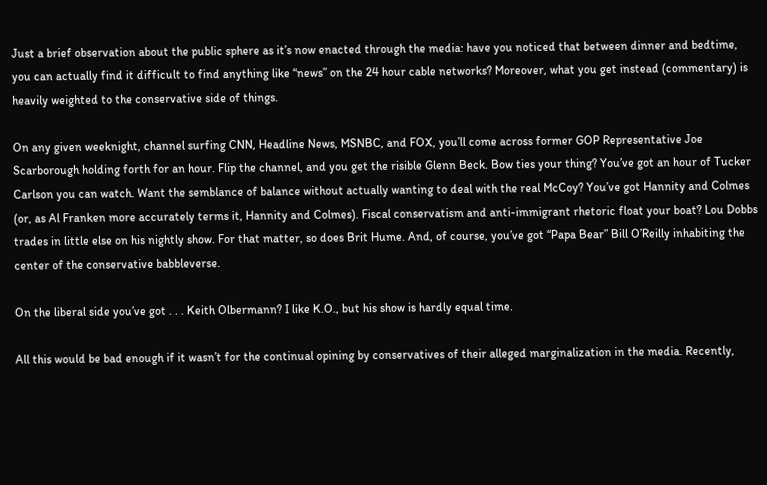Just a brief observation about the public sphere as it’s now enacted through the media: have you noticed that between dinner and bedtime, you can actually find it difficult to find anything like “news” on the 24 hour cable networks? Moreover, what you get instead (commentary) is heavily weighted to the conservative side of things.

On any given weeknight, channel surfing CNN, Headline News, MSNBC, and FOX, you’ll come across former GOP Representative Joe Scarborough holding forth for an hour. Flip the channel, and you get the risible Glenn Beck. Bow ties your thing? You’ve got an hour of Tucker Carlson you can watch. Want the semblance of balance without actually wanting to deal with the real McCoy? You’ve got Hannity and Colmes (or, as Al Franken more accurately terms it, Hannity and Colmes). Fiscal conservatism and anti-immigrant rhetoric float your boat? Lou Dobbs trades in little else on his nightly show. For that matter, so does Brit Hume. And, of course, you’ve got “Papa Bear” Bill O’Reilly inhabiting the center of the conservative babbleverse.

On the liberal side you’ve got . . . Keith Olbermann? I like K.O., but his show is hardly equal time.

All this would be bad enough if it wasn’t for the continual opining by conservatives of their alleged marginalization in the media. Recently,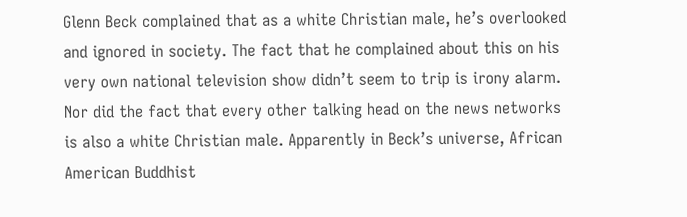Glenn Beck complained that as a white Christian male, he’s overlooked and ignored in society. The fact that he complained about this on his very own national television show didn’t seem to trip is irony alarm. Nor did the fact that every other talking head on the news networks is also a white Christian male. Apparently in Beck’s universe, African American Buddhist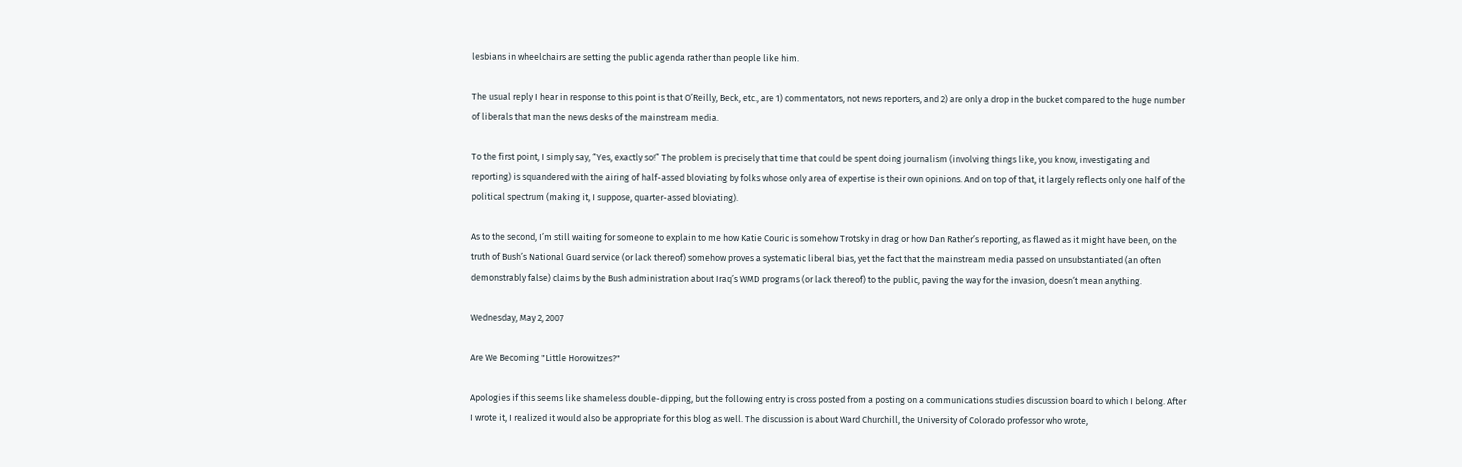lesbians in wheelchairs are setting the public agenda rather than people like him.

The usual reply I hear in response to this point is that O’Reilly, Beck, etc., are 1) commentators, not news reporters, and 2) are only a drop in the bucket compared to the huge number of liberals that man the news desks of the mainstream media.

To the first point, I simply say, “Yes, exactly so!” The problem is precisely that time that could be spent doing journalism (involving things like, you know, investigating and reporting) is squandered with the airing of half-assed bloviating by folks whose only area of expertise is their own opinions. And on top of that, it largely reflects only one half of the political spectrum (making it, I suppose, quarter-assed bloviating).

As to the second, I’m still waiting for someone to explain to me how Katie Couric is somehow Trotsky in drag or how Dan Rather’s reporting, as flawed as it might have been, on the truth of Bush’s National Guard service (or lack thereof) somehow proves a systematic liberal bias, yet the fact that the mainstream media passed on unsubstantiated (an often demonstrably false) claims by the Bush administration about Iraq’s WMD programs (or lack thereof) to the public, paving the way for the invasion, doesn’t mean anything.

Wednesday, May 2, 2007

Are We Becoming "Little Horowitzes?"

Apologies if this seems like shameless double-dipping, but the following entry is cross posted from a posting on a communications studies discussion board to which I belong. After I wrote it, I realized it would also be appropriate for this blog as well. The discussion is about Ward Churchill, the University of Colorado professor who wrote,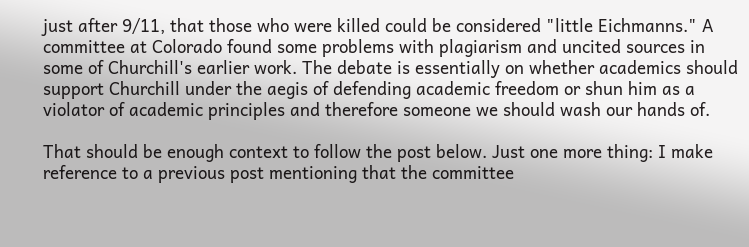just after 9/11, that those who were killed could be considered "little Eichmanns." A committee at Colorado found some problems with plagiarism and uncited sources in some of Churchill's earlier work. The debate is essentially on whether academics should support Churchill under the aegis of defending academic freedom or shun him as a violator of academic principles and therefore someone we should wash our hands of.

That should be enough context to follow the post below. Just one more thing: I make reference to a previous post mentioning that the committee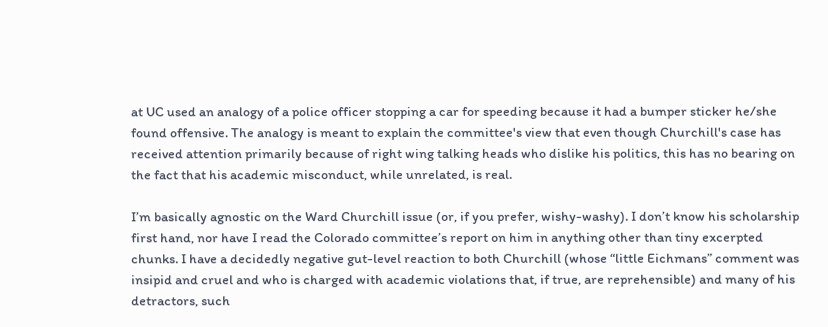at UC used an analogy of a police officer stopping a car for speeding because it had a bumper sticker he/she found offensive. The analogy is meant to explain the committee's view that even though Churchill's case has received attention primarily because of right wing talking heads who dislike his politics, this has no bearing on the fact that his academic misconduct, while unrelated, is real.

I’m basically agnostic on the Ward Churchill issue (or, if you prefer, wishy-washy). I don’t know his scholarship first hand, nor have I read the Colorado committee’s report on him in anything other than tiny excerpted chunks. I have a decidedly negative gut-level reaction to both Churchill (whose “little Eichmans” comment was insipid and cruel and who is charged with academic violations that, if true, are reprehensible) and many of his detractors, such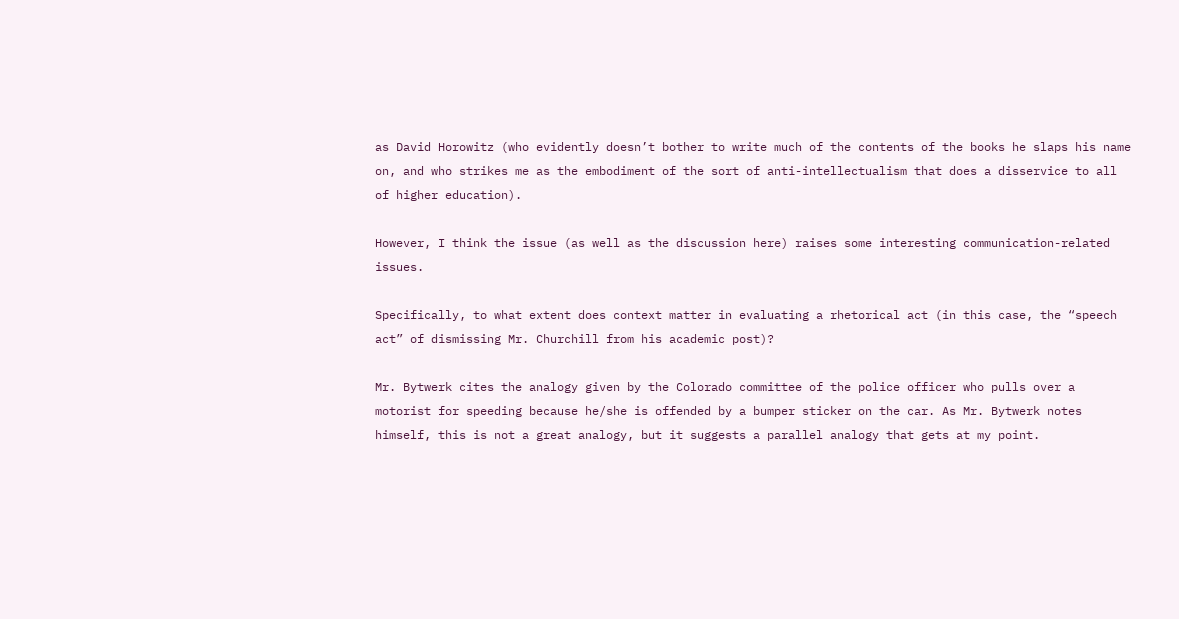as David Horowitz (who evidently doesn’t bother to write much of the contents of the books he slaps his name on, and who strikes me as the embodiment of the sort of anti-intellectualism that does a disservice to all of higher education).

However, I think the issue (as well as the discussion here) raises some interesting communication-related issues.

Specifically, to what extent does context matter in evaluating a rhetorical act (in this case, the “speech act” of dismissing Mr. Churchill from his academic post)?

Mr. Bytwerk cites the analogy given by the Colorado committee of the police officer who pulls over a motorist for speeding because he/she is offended by a bumper sticker on the car. As Mr. Bytwerk notes himself, this is not a great analogy, but it suggests a parallel analogy that gets at my point.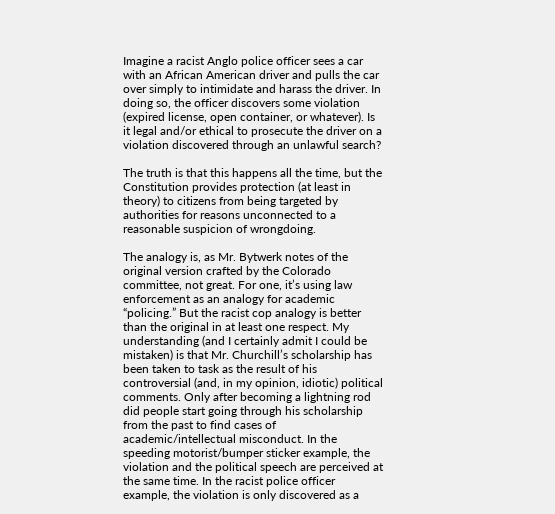Imagine a racist Anglo police officer sees a car with an African American driver and pulls the car over simply to intimidate and harass the driver. In doing so, the officer discovers some violation (expired license, open container, or whatever). Is it legal and/or ethical to prosecute the driver on a violation discovered through an unlawful search?

The truth is that this happens all the time, but the Constitution provides protection (at least in theory) to citizens from being targeted by authorities for reasons unconnected to a reasonable suspicion of wrongdoing.

The analogy is, as Mr. Bytwerk notes of the original version crafted by the Colorado committee, not great. For one, it’s using law enforcement as an analogy for academic “policing.” But the racist cop analogy is better than the original in at least one respect. My understanding (and I certainly admit I could be mistaken) is that Mr. Churchill’s scholarship has been taken to task as the result of his controversial (and, in my opinion, idiotic) political comments. Only after becoming a lightning rod did people start going through his scholarship from the past to find cases of academic/intellectual misconduct. In the speeding motorist/bumper sticker example, the violation and the political speech are perceived at the same time. In the racist police officer example, the violation is only discovered as a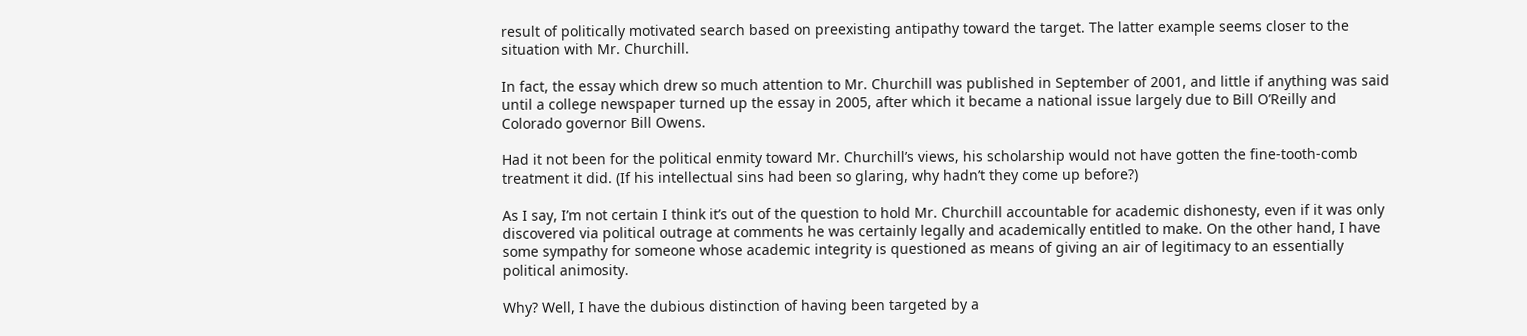result of politically motivated search based on preexisting antipathy toward the target. The latter example seems closer to the situation with Mr. Churchill.

In fact, the essay which drew so much attention to Mr. Churchill was published in September of 2001, and little if anything was said until a college newspaper turned up the essay in 2005, after which it became a national issue largely due to Bill O’Reilly and Colorado governor Bill Owens.

Had it not been for the political enmity toward Mr. Churchill’s views, his scholarship would not have gotten the fine-tooth-comb treatment it did. (If his intellectual sins had been so glaring, why hadn’t they come up before?)

As I say, I’m not certain I think it’s out of the question to hold Mr. Churchill accountable for academic dishonesty, even if it was only discovered via political outrage at comments he was certainly legally and academically entitled to make. On the other hand, I have some sympathy for someone whose academic integrity is questioned as means of giving an air of legitimacy to an essentially political animosity.

Why? Well, I have the dubious distinction of having been targeted by a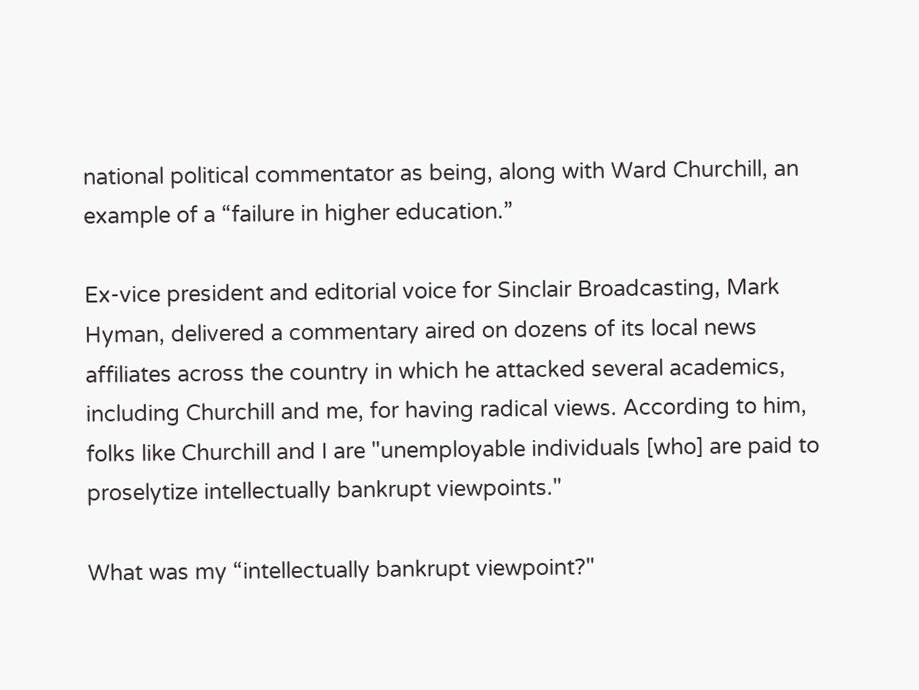national political commentator as being, along with Ward Churchill, an example of a “failure in higher education.”

Ex-vice president and editorial voice for Sinclair Broadcasting, Mark Hyman, delivered a commentary aired on dozens of its local news affiliates across the country in which he attacked several academics, including Churchill and me, for having radical views. According to him, folks like Churchill and I are "unemployable individuals [who] are paid to proselytize intellectually bankrupt viewpoints."

What was my “intellectually bankrupt viewpoint?"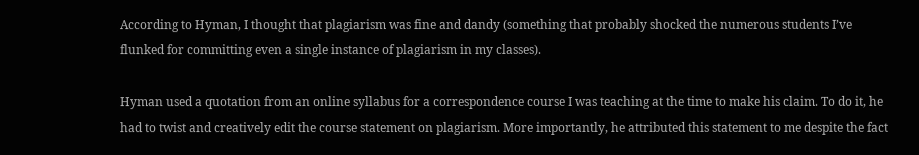According to Hyman, I thought that plagiarism was fine and dandy (something that probably shocked the numerous students I’ve flunked for committing even a single instance of plagiarism in my classes).

Hyman used a quotation from an online syllabus for a correspondence course I was teaching at the time to make his claim. To do it, he had to twist and creatively edit the course statement on plagiarism. More importantly, he attributed this statement to me despite the fact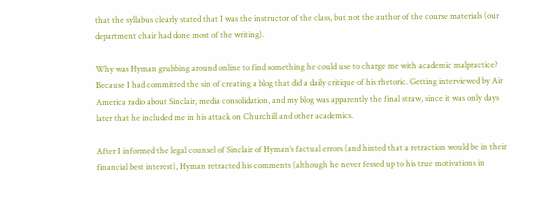that the syllabus clearly stated that I was the instructor of the class, but not the author of the course materials (our department chair had done most of the writing).

Why was Hyman grubbing around online to find something he could use to charge me with academic malpractice? Because I had committed the sin of creating a blog that did a daily critique of his rhetoric. Getting interviewed by Air America radio about Sinclair, media consolidation, and my blog was apparently the final straw, since it was only days later that he included me in his attack on Churchill and other academics.

After I informed the legal counsel of Sinclair of Hyman’s factual errors (and hinted that a retraction would be in their financial best interest), Hyman retracted his comments (although he never fessed up to his true motivations in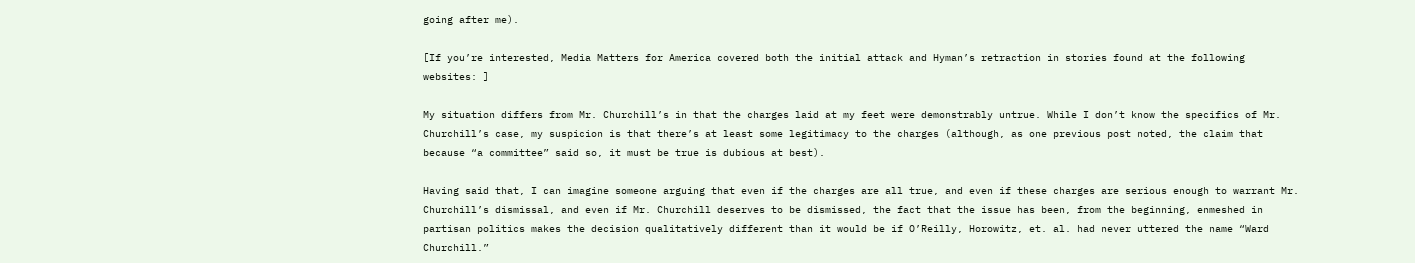going after me).

[If you’re interested, Media Matters for America covered both the initial attack and Hyman’s retraction in stories found at the following websites: ]

My situation differs from Mr. Churchill’s in that the charges laid at my feet were demonstrably untrue. While I don’t know the specifics of Mr. Churchill’s case, my suspicion is that there’s at least some legitimacy to the charges (although, as one previous post noted, the claim that because “a committee” said so, it must be true is dubious at best).

Having said that, I can imagine someone arguing that even if the charges are all true, and even if these charges are serious enough to warrant Mr. Churchill’s dismissal, and even if Mr. Churchill deserves to be dismissed, the fact that the issue has been, from the beginning, enmeshed in partisan politics makes the decision qualitatively different than it would be if O’Reilly, Horowitz, et. al. had never uttered the name “Ward Churchill.”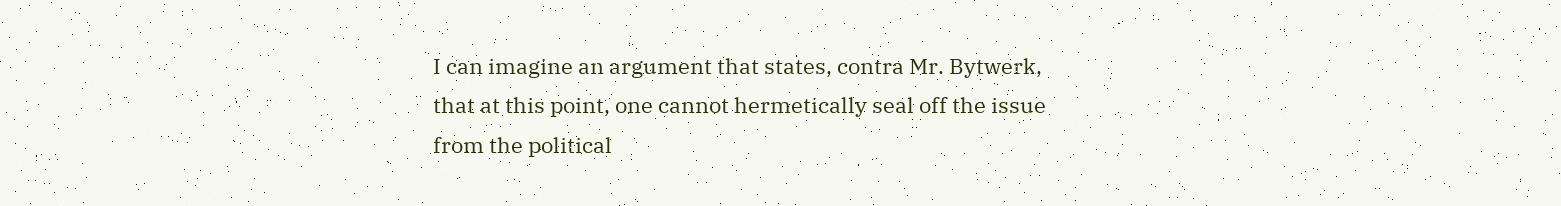I can imagine an argument that states, contra Mr. Bytwerk, that at this point, one cannot hermetically seal off the issue from the political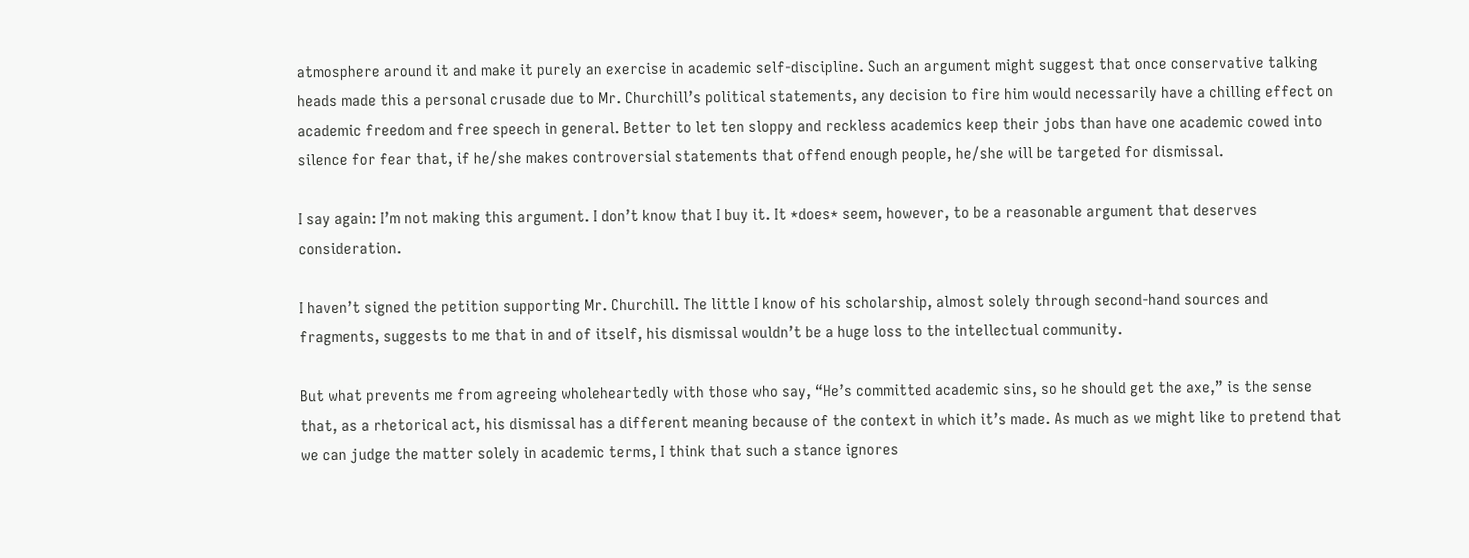atmosphere around it and make it purely an exercise in academic self-discipline. Such an argument might suggest that once conservative talking heads made this a personal crusade due to Mr. Churchill’s political statements, any decision to fire him would necessarily have a chilling effect on academic freedom and free speech in general. Better to let ten sloppy and reckless academics keep their jobs than have one academic cowed into silence for fear that, if he/she makes controversial statements that offend enough people, he/she will be targeted for dismissal.

I say again: I’m not making this argument. I don’t know that I buy it. It *does* seem, however, to be a reasonable argument that deserves consideration.

I haven’t signed the petition supporting Mr. Churchill. The little I know of his scholarship, almost solely through second-hand sources and fragments, suggests to me that in and of itself, his dismissal wouldn’t be a huge loss to the intellectual community.

But what prevents me from agreeing wholeheartedly with those who say, “He’s committed academic sins, so he should get the axe,” is the sense that, as a rhetorical act, his dismissal has a different meaning because of the context in which it’s made. As much as we might like to pretend that we can judge the matter solely in academic terms, I think that such a stance ignores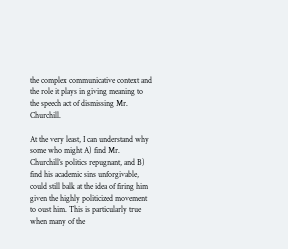the complex communicative context and the role it plays in giving meaning to the speech act of dismissing Mr. Churchill.

At the very least, I can understand why some who might A) find Mr. Churchill’s politics repugnant, and B) find his academic sins unforgivable, could still balk at the idea of firing him given the highly politicized movement to oust him. This is particularly true when many of the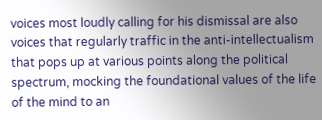voices most loudly calling for his dismissal are also voices that regularly traffic in the anti-intellectualism that pops up at various points along the political spectrum, mocking the foundational values of the life of the mind to an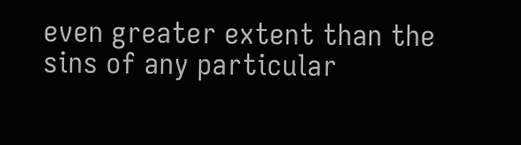even greater extent than the sins of any particular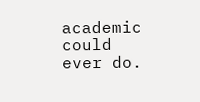academic could ever do.